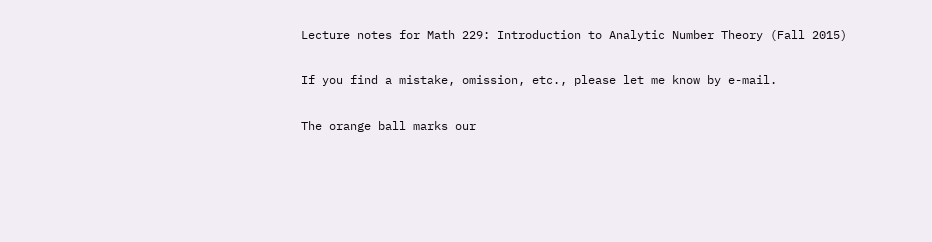Lecture notes for Math 229: Introduction to Analytic Number Theory (Fall 2015)

If you find a mistake, omission, etc., please let me know by e-mail.

The orange ball marks our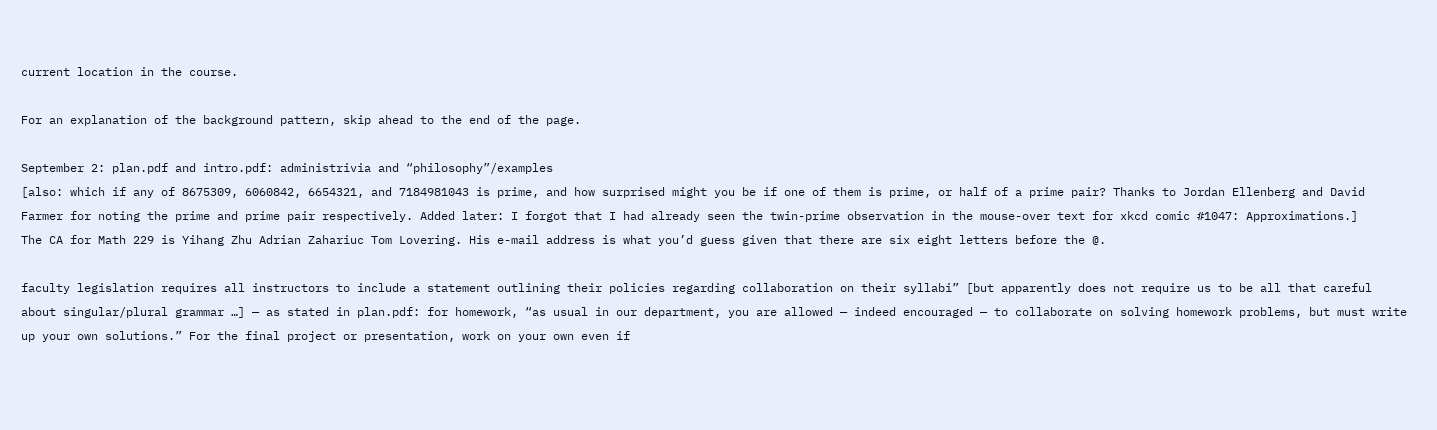current location in the course.

For an explanation of the background pattern, skip ahead to the end of the page.

September 2: plan.pdf and intro.pdf: administrivia and “philosophy”/examples
[also: which if any of 8675309, 6060842, 6654321, and 7184981043 is prime, and how surprised might you be if one of them is prime, or half of a prime pair? Thanks to Jordan Ellenberg and David Farmer for noting the prime and prime pair respectively. Added later: I forgot that I had already seen the twin-prime observation in the mouse-over text for xkcd comic #1047: Approximations.]
The CA for Math 229 is Yihang Zhu Adrian Zahariuc Tom Lovering. His e-mail address is what you’d guess given that there are six eight letters before the @.

faculty legislation requires all instructors to include a statement outlining their policies regarding collaboration on their syllabi” [but apparently does not require us to be all that careful about singular/plural grammar …] — as stated in plan.pdf: for homework, “as usual in our department, you are allowed — indeed encouraged — to collaborate on solving homework problems, but must write up your own solutions.” For the final project or presentation, work on your own even if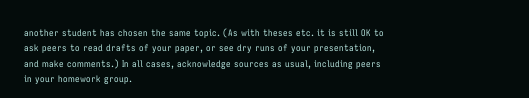another student has chosen the same topic. (As with theses etc. it is still OK to ask peers to read drafts of your paper, or see dry runs of your presentation, and make comments.) In all cases, acknowledge sources as usual, including peers in your homework group.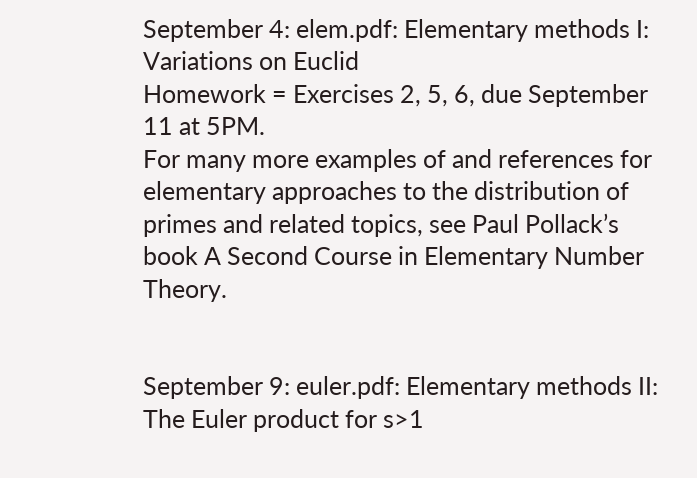September 4: elem.pdf: Elementary methods I: Variations on Euclid
Homework = Exercises 2, 5, 6, due September 11 at 5PM.
For many more examples of and references for elementary approaches to the distribution of primes and related topics, see Paul Pollack’s book A Second Course in Elementary Number Theory.


September 9: euler.pdf: Elementary methods II: The Euler product for s>1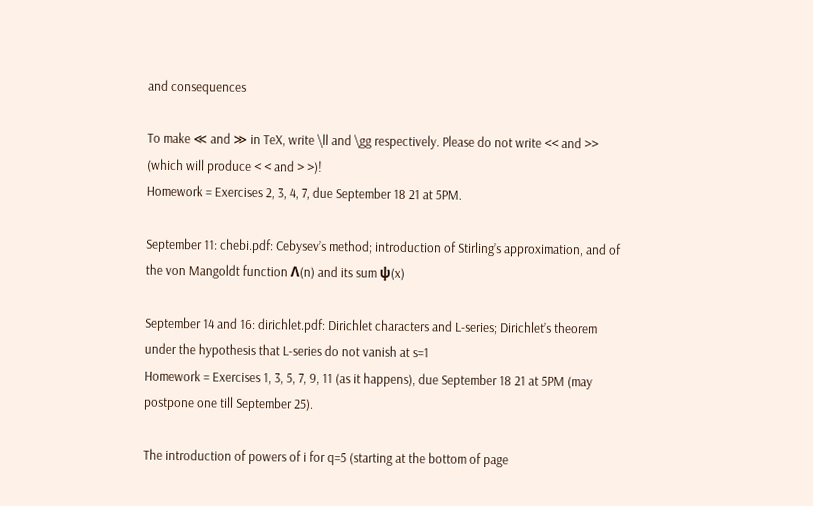and consequences

To make ≪ and ≫ in TeX, write \ll and \gg respectively. Please do not write << and >> (which will produce < < and > >)!
Homework = Exercises 2, 3, 4, 7, due September 18 21 at 5PM.

September 11: chebi.pdf: Cebysev’s method; introduction of Stirling’s approximation, and of the von Mangoldt function Λ(n) and its sum ψ(x)

September 14 and 16: dirichlet.pdf: Dirichlet characters and L-series; Dirichlet’s theorem under the hypothesis that L-series do not vanish at s=1
Homework = Exercises 1, 3, 5, 7, 9, 11 (as it happens), due September 18 21 at 5PM (may postpone one till September 25).

The introduction of powers of i for q=5 (starting at the bottom of page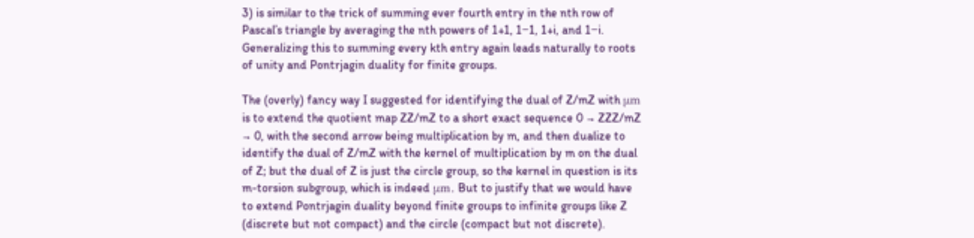3) is similar to the trick of summing ever fourth entry in the nth row of Pascal’s triangle by averaging the nth powers of 1+1, 1−1, 1+i, and 1−i. Generalizing this to summing every kth entry again leads naturally to roots of unity and Pontrjagin duality for finite groups.

The (overly) fancy way I suggested for identifying the dual of Z/mZ with μm is to extend the quotient map ZZ/mZ to a short exact sequence 0 → ZZZ/mZ → 0, with the second arrow being multiplication by m, and then dualize to identify the dual of Z/mZ with the kernel of multiplication by m on the dual of Z; but the dual of Z is just the circle group, so the kernel in question is its m-torsion subgroup, which is indeed μm. But to justify that we would have to extend Pontrjagin duality beyond finite groups to infinite groups like Z (discrete but not compact) and the circle (compact but not discrete).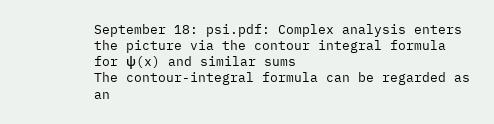September 18: psi.pdf: Complex analysis enters the picture via the contour integral formula for ψ(x) and similar sums
The contour-integral formula can be regarded as an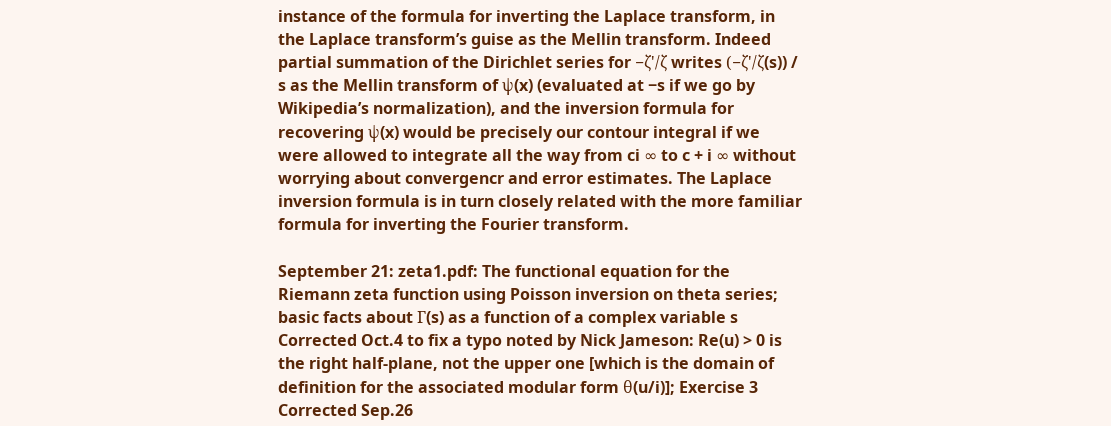instance of the formula for inverting the Laplace transform, in the Laplace transform’s guise as the Mellin transform. Indeed partial summation of the Dirichlet series for −ζ'/ζ writes (−ζ'/ζ(s)) / s as the Mellin transform of ψ(x) (evaluated at −s if we go by Wikipedia’s normalization), and the inversion formula for recovering ψ(x) would be precisely our contour integral if we were allowed to integrate all the way from ci ∞ to c + i ∞ without worrying about convergencr and error estimates. The Laplace inversion formula is in turn closely related with the more familiar formula for inverting the Fourier transform.

September 21: zeta1.pdf: The functional equation for the Riemann zeta function using Poisson inversion on theta series; basic facts about Γ(s) as a function of a complex variable s
Corrected Oct.4 to fix a typo noted by Nick Jameson: Re(u) > 0 is the right half-plane, not the upper one [which is the domain of definition for the associated modular form θ(u/i)]; Exercise 3 Corrected Sep.26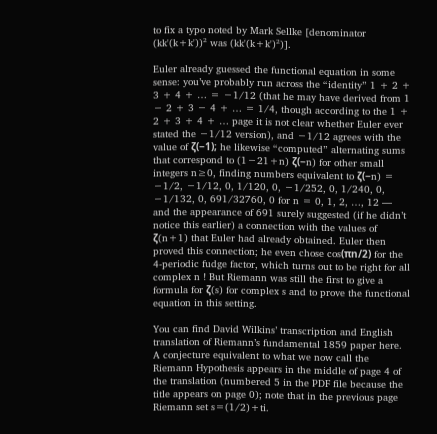to fix a typo noted by Mark Sellke [denominator (kk'(k+k'))² was (kk'(k+k')²)].

Euler already guessed the functional equation in some sense: you’ve probably run across the “identity” 1 + 2 + 3 + 4 + … = −1/12 (that he may have derived from 1 − 2 + 3 − 4 + … = 1/4, though according to the 1 + 2 + 3 + 4 + … page it is not clear whether Euler ever stated the −1/12 version), and −1/12 agrees with the value of ζ(−1); he likewise “computed” alternating sums that correspond to (1−21+n) ζ(−n) for other small integers n≥0, finding numbers equivalent to ζ(−n) = −1/2, −1/12, 0, 1/120, 0, −1/252, 0, 1/240, 0, −1/132, 0, 691/32760, 0 for n = 0, 1, 2, …, 12 — and the appearance of 691 surely suggested (if he didn’t notice this earlier) a connection with the values of ζ(n+1) that Euler had already obtained. Euler then proved this connection; he even chose cos(πn/2) for the 4-periodic fudge factor, which turns out to be right for all complex n ! But Riemann was still the first to give a formula for ζ(s) for complex s and to prove the functional equation in this setting.

You can find David Wilkins’ transcription and English translation of Riemann’s fundamental 1859 paper here. A conjecture equivalent to what we now call the Riemann Hypothesis appears in the middle of page 4 of the translation (numbered 5 in the PDF file because the title appears on page 0); note that in the previous page Riemann set s=(1/2)+ti.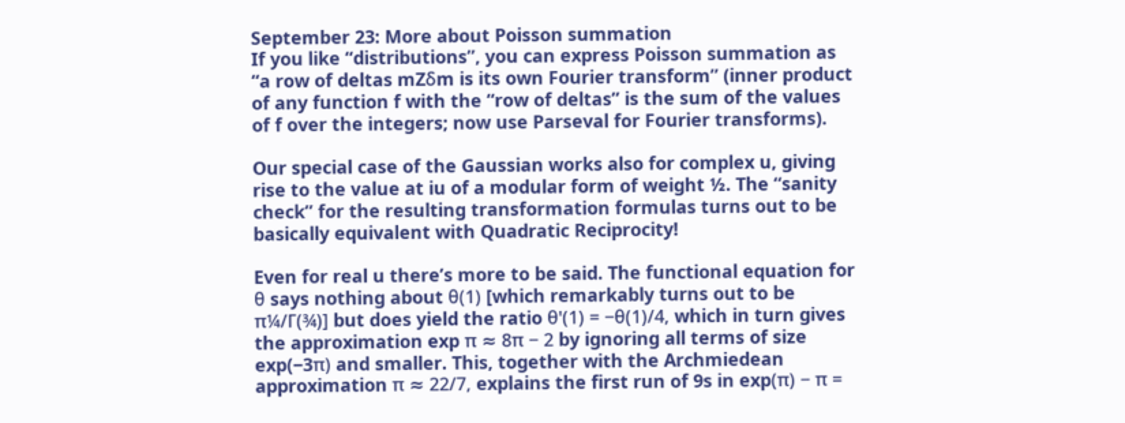September 23: More about Poisson summation
If you like “distributions”, you can express Poisson summation as “a row of deltas mZδm is its own Fourier transform” (inner product of any function f with the “row of deltas” is the sum of the values of f over the integers; now use Parseval for Fourier transforms).

Our special case of the Gaussian works also for complex u, giving rise to the value at iu of a modular form of weight ½. The “sanity check” for the resulting transformation formulas turns out to be basically equivalent with Quadratic Reciprocity!

Even for real u there’s more to be said. The functional equation for θ says nothing about θ(1) [which remarkably turns out to be π¼/Γ(¾)] but does yield the ratio θ'(1) = −θ(1)/4, which in turn gives the approximation exp π ≈ 8π − 2 by ignoring all terms of size exp(−3π) and smaller. This, together with the Archmiedean approximation π ≈ 22/7, explains the first run of 9s in exp(π) − π =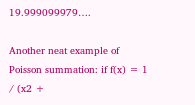19.999099979….

Another neat example of Poisson summation: if f(x) = 1 / (x2 +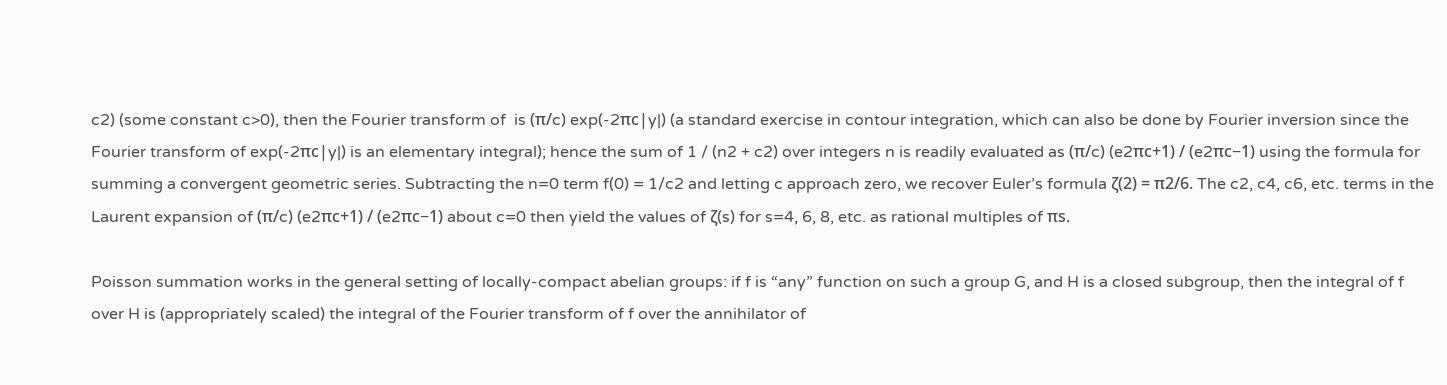c2) (some constant c>0), then the Fourier transform of  is (π/c) exp(-2πc|y|) (a standard exercise in contour integration, which can also be done by Fourier inversion since the Fourier transform of exp(-2πc|y|) is an elementary integral); hence the sum of 1 / (n2 + c2) over integers n is readily evaluated as (π/c) (e2πc+1) / (e2πc−1) using the formula for summing a convergent geometric series. Subtracting the n=0 term f(0) = 1/c2 and letting c approach zero, we recover Euler’s formula ζ(2) = π2/6. The c2, c4, c6, etc. terms in the Laurent expansion of (π/c) (e2πc+1) / (e2πc−1) about c=0 then yield the values of ζ(s) for s=4, 6, 8, etc. as rational multiples of πs.

Poisson summation works in the general setting of locally-compact abelian groups: if f is “any” function on such a group G, and H is a closed subgroup, then the integral of f over H is (appropriately scaled) the integral of the Fourier transform of f over the annihilator of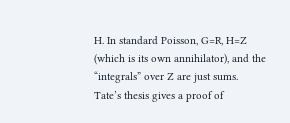H. In standard Poisson, G=R, H=Z (which is its own annihilator), and the “integrals” over Z are just sums. Tate’s thesis gives a proof of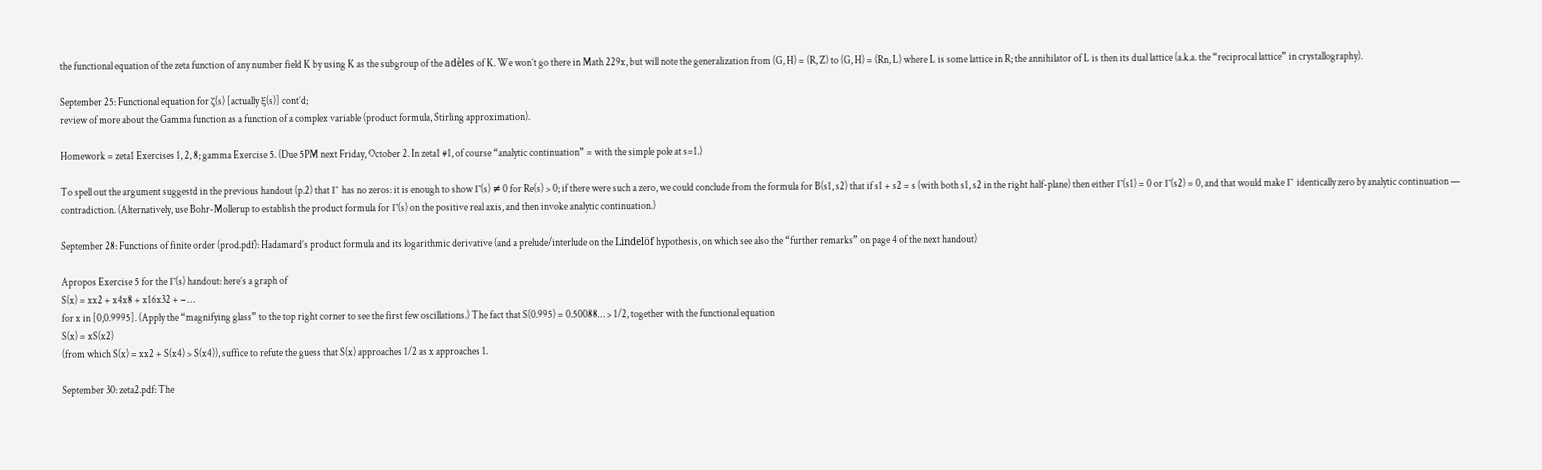the functional equation of the zeta function of any number field K by using K as the subgroup of the adèles of K. We won’t go there in Math 229x, but will note the generalization from (G, H) = (R, Z) to (G, H) = (Rn, L) where L is some lattice in R; the annihilator of L is then its dual lattice (a.k.a. the “reciprocal lattice” in crystallography).

September 25: Functional equation for ζ(s) [actually ξ(s)] cont’d;
review of more about the Gamma function as a function of a complex variable (product formula, Stirling approximation).

Homework = zeta1 Exercises 1, 2, 8; gamma Exercise 5. (Due 5PM next Friday, October 2. In zeta1 #1, of course “analytic continuation” = with the simple pole at s=1.)

To spell out the argument suggestd in the previous handout (p.2) that Γ has no zeros: it is enough to show Γ(s) ≠ 0 for Re(s) > 0; if there were such a zero, we could conclude from the formula for B(s1, s2) that if s1 + s2 = s (with both s1, s2 in the right half-plane) then either Γ(s1) = 0 or Γ(s2) = 0, and that would make Γ identically zero by analytic continuation — contradiction. (Alternatively, use Bohr-Mollerup to establish the product formula for Γ(s) on the positive real axis, and then invoke analytic continuation.)

September 28: Functions of finite order (prod.pdf): Hadamard’s product formula and its logarithmic derivative (and a prelude/interlude on the Lindelöf hypothesis, on which see also the “further remarks” on page 4 of the next handout)

Apropos Exercise 5 for the Γ(s) handout: here’s a graph of
S(x) = xx2 + x4x8 + x16x32 + − …
for x in [0,0.9995]. (Apply the “magnifying glass” to the top right corner to see the first few oscillations.) The fact that S(0.995) = 0.50088… > 1/2, together with the functional equation
S(x) = xS(x2)
(from which S(x) = xx2 + S(x4) > S(x4)), suffice to refute the guess that S(x) approaches 1/2 as x approaches 1.

September 30: zeta2.pdf: The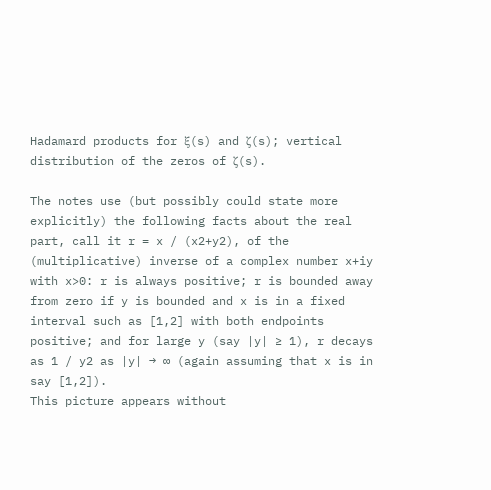Hadamard products for ξ(s) and ζ(s); vertical distribution of the zeros of ζ(s).

The notes use (but possibly could state more explicitly) the following facts about the real part, call it r = x / (x2+y2), of the (multiplicative) inverse of a complex number x+iy with x>0: r is always positive; r is bounded away from zero if y is bounded and x is in a fixed interval such as [1,2] with both endpoints positive; and for large y (say |y| ≥ 1), r decays as 1 / y2 as |y| → ∞ (again assuming that x is in say [1,2]).
This picture appears without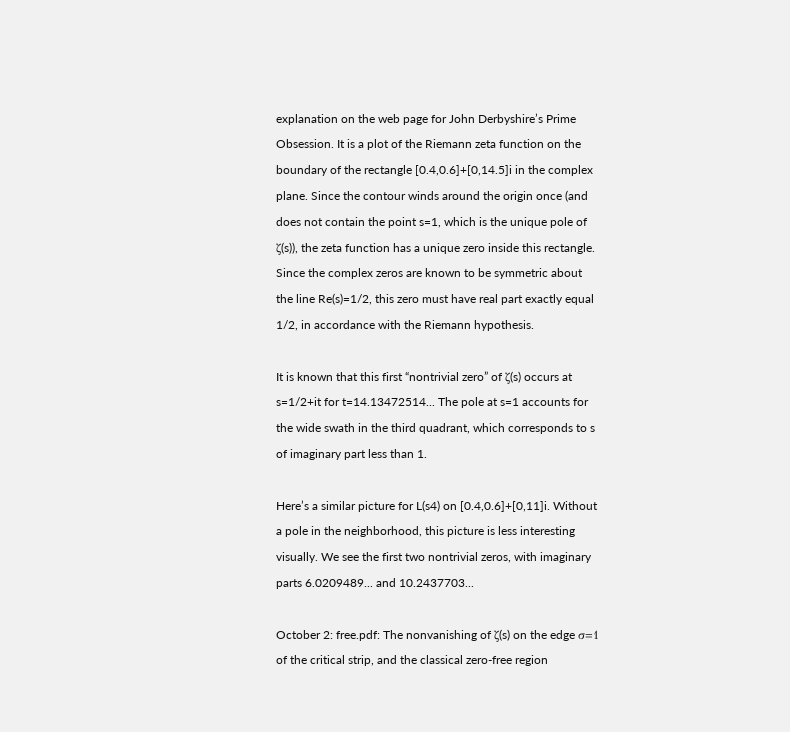explanation on the web page for John Derbyshire’s Prime Obsession. It is a plot of the Riemann zeta function on the boundary of the rectangle [0.4,0.6]+[0,14.5]i in the complex plane. Since the contour winds around the origin once (and does not contain the point s=1, which is the unique pole of ζ(s)), the zeta function has a unique zero inside this rectangle. Since the complex zeros are known to be symmetric about the line Re(s)=1/2, this zero must have real part exactly equal 1/2, in accordance with the Riemann hypothesis.

It is known that this first “nontrivial zero” of ζ(s) occurs at s=1/2+it for t=14.13472514... The pole at s=1 accounts for the wide swath in the third quadrant, which corresponds to s of imaginary part less than 1.

Here’s a similar picture for L(s4) on [0.4,0.6]+[0,11]i. Without a pole in the neighborhood, this picture is less interesting visually. We see the first two nontrivial zeros, with imaginary parts 6.0209489... and 10.2437703...

October 2: free.pdf: The nonvanishing of ζ(s) on the edge σ=1 of the critical strip, and the classical zero-free region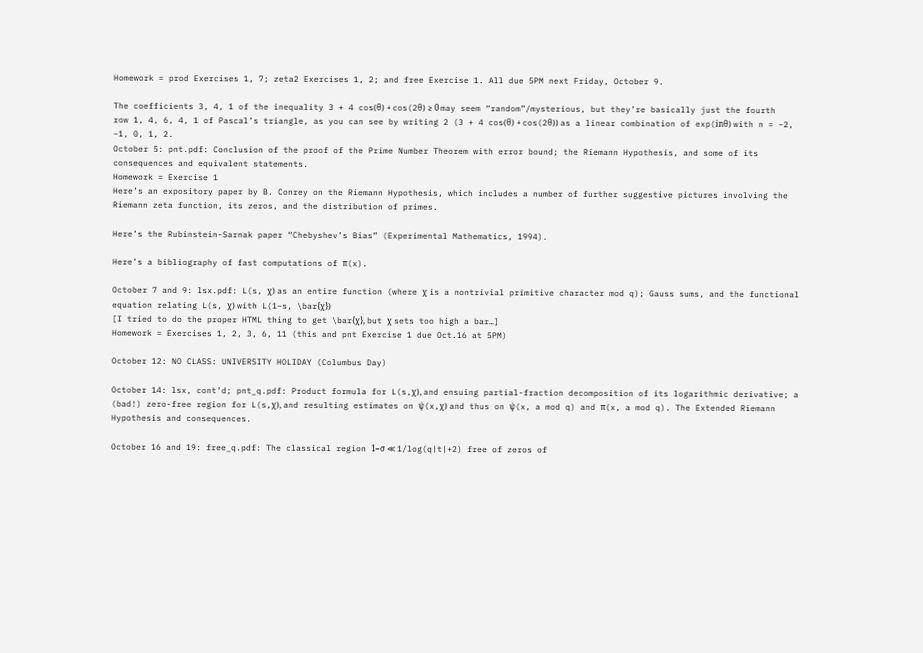Homework = prod Exercises 1, 7; zeta2 Exercises 1, 2; and free Exercise 1. All due 5PM next Friday, October 9.

The coefficients 3, 4, 1 of the inequality 3 + 4 cos(θ) + cos(2θ) ≥ 0 may seem “random”/mysterious, but they’re basically just the fourth row 1, 4, 6, 4, 1 of Pascal’s triangle, as you can see by writing 2 (3 + 4 cos(θ) + cos(2θ)) as a linear combination of exp(inθ) with n = −2, −1, 0, 1, 2.
October 5: pnt.pdf: Conclusion of the proof of the Prime Number Theorem with error bound; the Riemann Hypothesis, and some of its consequences and equivalent statements.
Homework = Exercise 1
Here’s an expository paper by B. Conrey on the Riemann Hypothesis, which includes a number of further suggestive pictures involving the Riemann zeta function, its zeros, and the distribution of primes.

Here’s the Rubinstein-Sarnak paper “Chebyshev’s Bias” (Experimental Mathematics, 1994).

Here’s a bibliography of fast computations of π(x).

October 7 and 9: lsx.pdf: L(s, χ) as an entire function (where χ is a nontrivial primitive character mod q); Gauss sums, and the functional equation relating L(s, χ) with L(1−s, \bar{χ})
[I tried to do the proper HTML thing to get \bar{χ}, but χ sets too high a bar…]
Homework = Exercises 1, 2, 3, 6, 11 (this and pnt Exercise 1 due Oct.16 at 5PM)

October 12: NO CLASS: UNIVERSITY HOLIDAY (Columbus Day)

October 14: lsx, cont’d; pnt_q.pdf: Product formula for L(s,χ), and ensuing partial-fraction decomposition of its logarithmic derivative; a (bad!) zero-free region for L(s,χ), and resulting estimates on ψ(x,χ) and thus on ψ(x, a mod q) and π(x, a mod q). The Extended Riemann Hypothesis and consequences.

October 16 and 19: free_q.pdf: The classical region 1−σ ≪ 1/log(q|t|+2) free of zeros of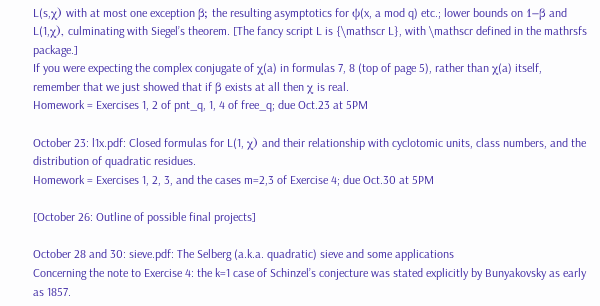L(s,χ) with at most one exception β; the resulting asymptotics for ψ(x, a mod q) etc.; lower bounds on 1−β and L(1,χ), culminating with Siegel’s theorem. [The fancy script L is {\mathscr L}, with \mathscr defined in the mathrsfs package.]
If you were expecting the complex conjugate of χ(a) in formulas 7, 8 (top of page 5), rather than χ(a) itself, remember that we just showed that if β exists at all then χ is real.
Homework = Exercises 1, 2 of pnt_q, 1, 4 of free_q; due Oct.23 at 5PM

October 23: l1x.pdf: Closed formulas for L(1, χ) and their relationship with cyclotomic units, class numbers, and the distribution of quadratic residues.
Homework = Exercises 1, 2, 3, and the cases m=2,3 of Exercise 4; due Oct.30 at 5PM

[October 26: Outline of possible final projects]

October 28 and 30: sieve.pdf: The Selberg (a.k.a. quadratic) sieve and some applications
Concerning the note to Exercise 4: the k=1 case of Schinzel’s conjecture was stated explicitly by Bunyakovsky as early as 1857.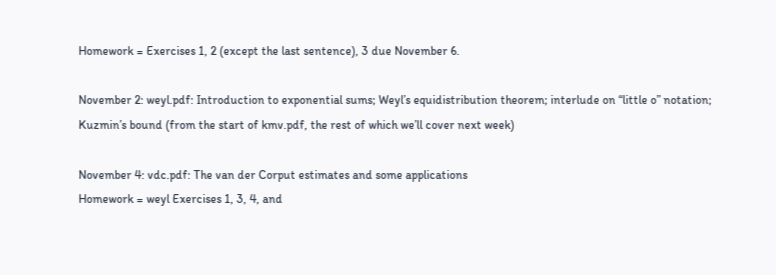Homework = Exercises 1, 2 (except the last sentence), 3 due November 6.

November 2: weyl.pdf: Introduction to exponential sums; Weyl’s equidistribution theorem; interlude on “little o” notation; Kuzmin’s bound (from the start of kmv.pdf, the rest of which we’ll cover next week)

November 4: vdc.pdf: The van der Corput estimates and some applications
Homework = weyl Exercises 1, 3, 4, and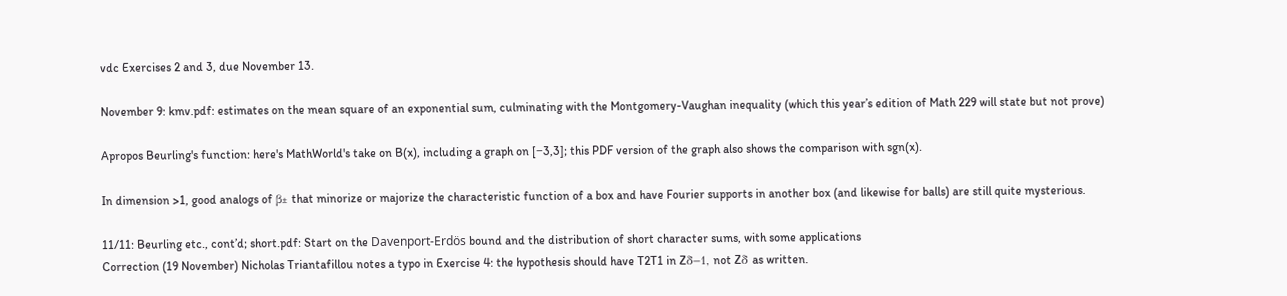vdc Exercises 2 and 3, due November 13.

November 9: kmv.pdf: estimates on the mean square of an exponential sum, culminating with the Montgomery-Vaughan inequality (which this year’s edition of Math 229 will state but not prove)

Apropos Beurling's function: here's MathWorld's take on B(x), including a graph on [−3,3]; this PDF version of the graph also shows the comparison with sgn(x).

In dimension >1, good analogs of β± that minorize or majorize the characteristic function of a box and have Fourier supports in another box (and likewise for balls) are still quite mysterious.

11/11: Beurling etc., cont’d; short.pdf: Start on the Davenport-Erdös bound and the distribution of short character sums, with some applications
Correction (19 November) Nicholas Triantafillou notes a typo in Exercise 4: the hypothesis should have T2T1 in Zδ−1, not Zδ as written.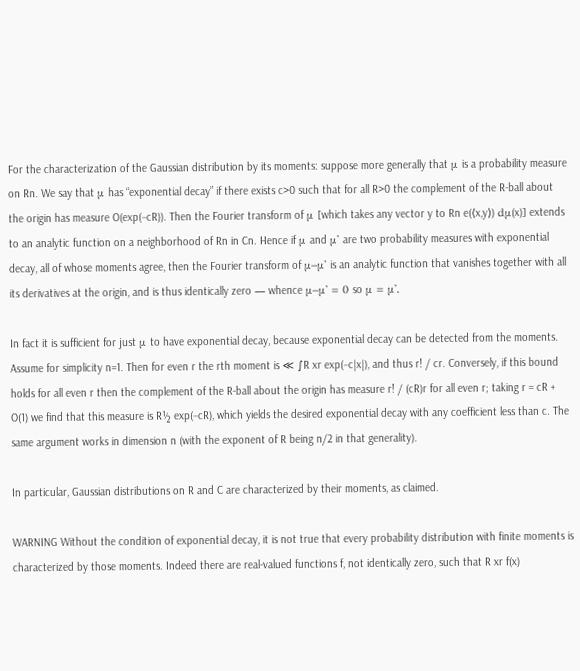For the characterization of the Gaussian distribution by its moments: suppose more generally that μ is a probability measure on Rn. We say that μ has “exponential decay” if there exists c>0 such that for all R>0 the complement of the R-ball about the origin has measure O(exp(−cR)). Then the Fourier transform of μ [which takes any vector y to Rn e(⟨x,y⟩) dμ(x)] extends to an analytic function on a neighborhood of Rn in Cn. Hence if μ and μ' are two probability measures with exponential decay, all of whose moments agree, then the Fourier transform of μ−μ' is an analytic function that vanishes together with all its derivatives at the origin, and is thus identically zero — whence μ−μ' = 0 so μ = μ'.

In fact it is sufficient for just μ to have exponential decay, because exponential decay can be detected from the moments. Assume for simplicity n=1. Then for even r the rth moment is ≪ ∫R xr exp(−c|x|), and thus r! / cr. Conversely, if this bound holds for all even r then the complement of the R-ball about the origin has measure r! / (cR)r for all even r; taking r = cR + O(1) we find that this measure is R½ exp(−cR), which yields the desired exponential decay with any coefficient less than c. The same argument works in dimension n (with the exponent of R being n/2 in that generality).

In particular, Gaussian distributions on R and C are characterized by their moments, as claimed.

WARNING Without the condition of exponential decay, it is not true that every probability distribution with finite moments is characterized by those moments. Indeed there are real-valued functions f, not identically zero, such that R xr f(x)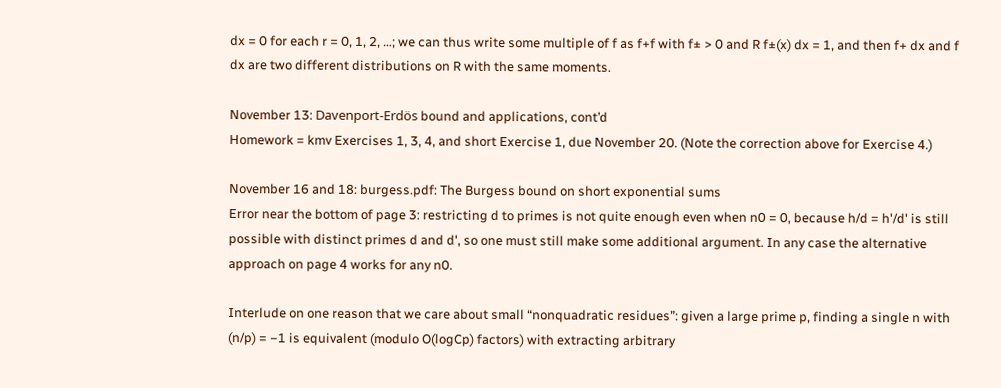dx = 0 for each r = 0, 1, 2, …; we can thus write some multiple of f as f+f with f± > 0 and R f±(x) dx = 1, and then f+ dx and f dx are two different distributions on R with the same moments.

November 13: Davenport-Erdös bound and applications, cont’d
Homework = kmv Exercises 1, 3, 4, and short Exercise 1, due November 20. (Note the correction above for Exercise 4.)

November 16 and 18: burgess.pdf: The Burgess bound on short exponential sums
Error near the bottom of page 3: restricting d to primes is not quite enough even when n0 = 0, because h/d = h'/d' is still possible with distinct primes d and d', so one must still make some additional argument. In any case the alternative approach on page 4 works for any n0.

Interlude on one reason that we care about small “nonquadratic residues”: given a large prime p, finding a single n with (n/p) = −1 is equivalent (modulo O(logCp) factors) with extracting arbitrary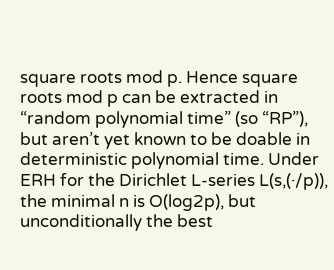square roots mod p. Hence square roots mod p can be extracted in “random polynomial time” (so “RP”), but aren’t yet known to be doable in deterministic polynomial time. Under ERH for the Dirichlet L-series L(s,(·/p)), the minimal n is O(log2p), but unconditionally the best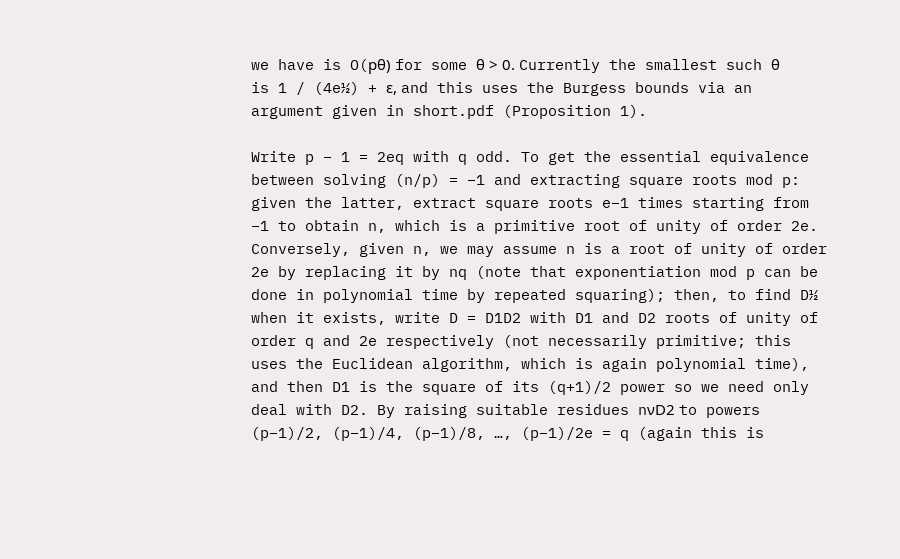we have is O(pθ) for some θ > 0. Currently the smallest such θ is 1 / (4e½) + ε, and this uses the Burgess bounds via an argument given in short.pdf (Proposition 1).

Write p − 1 = 2eq with q odd. To get the essential equivalence between solving (n/p) = −1 and extracting square roots mod p: given the latter, extract square roots e−1 times starting from −1 to obtain n, which is a primitive root of unity of order 2e. Conversely, given n, we may assume n is a root of unity of order 2e by replacing it by nq (note that exponentiation mod p can be done in polynomial time by repeated squaring); then, to find D½ when it exists, write D = D1D2 with D1 and D2 roots of unity of order q and 2e respectively (not necessarily primitive; this uses the Euclidean algorithm, which is again polynomial time), and then D1 is the square of its (q+1)/2 power so we need only deal with D2. By raising suitable residues nνD2 to powers (p−1)/2, (p−1)/4, (p−1)/8, …, (p−1)/2e = q (again this is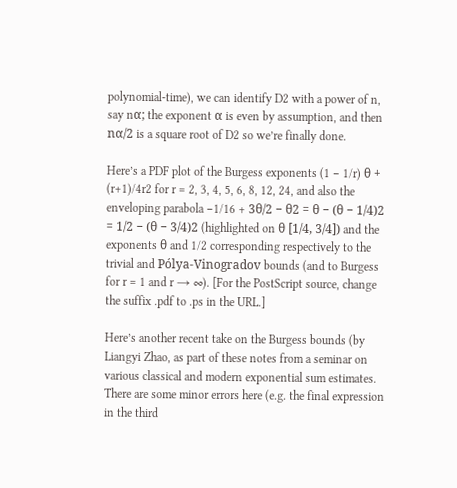polynomial-time), we can identify D2 with a power of n, say nα; the exponent α is even by assumption, and then nα/2 is a square root of D2 so we’re finally done.

Here’s a PDF plot of the Burgess exponents (1 − 1/r) θ + (r+1)/4r2 for r = 2, 3, 4, 5, 6, 8, 12, 24, and also the enveloping parabola −1/16 + 3θ/2 − θ2 = θ − (θ − 1/4)2 = 1/2 − (θ − 3/4)2 (highlighted on θ [1/4, 3/4]) and the exponents θ and 1/2 corresponding respectively to the trivial and Pólya-Vinogradov bounds (and to Burgess for r = 1 and r → ∞). [For the PostScript source, change the suffix .pdf to .ps in the URL.]

Here’s another recent take on the Burgess bounds (by Liangyi Zhao, as part of these notes from a seminar on various classical and modern exponential sum estimates. There are some minor errors here (e.g. the final expression in the third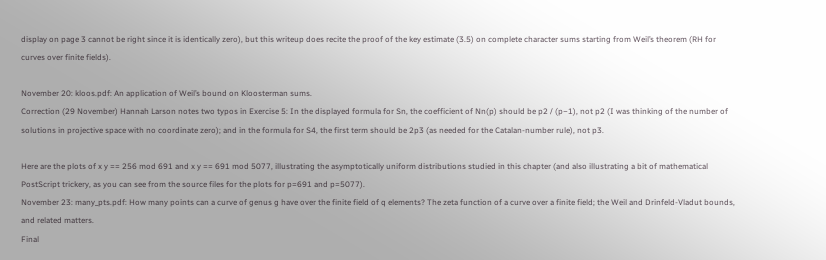display on page 3 cannot be right since it is identically zero), but this writeup does recite the proof of the key estimate (3.5) on complete character sums starting from Weil’s theorem (RH for curves over finite fields).

November 20: kloos.pdf: An application of Weil’s bound on Kloosterman sums.
Correction (29 November) Hannah Larson notes two typos in Exercise 5: In the displayed formula for Sn, the coefficient of Nn(p) should be p2 / (p−1), not p2 (I was thinking of the number of solutions in projective space with no coordinate zero); and in the formula for S4, the first term should be 2p3 (as needed for the Catalan-number rule), not p3.

Here are the plots of x y == 256 mod 691 and x y == 691 mod 5077, illustrating the asymptotically uniform distributions studied in this chapter (and also illustrating a bit of mathematical PostScript trickery, as you can see from the source files for the plots for p=691 and p=5077).
November 23: many_pts.pdf: How many points can a curve of genus g have over the finite field of q elements? The zeta function of a curve over a finite field; the Weil and Drinfeld-Vladut bounds, and related matters.
Final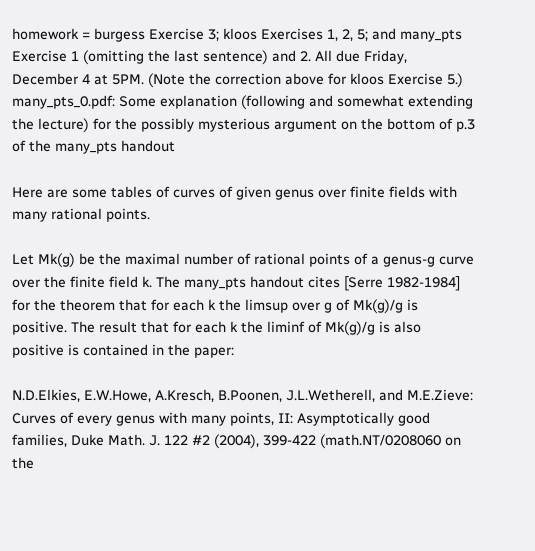homework = burgess Exercise 3; kloos Exercises 1, 2, 5; and many_pts Exercise 1 (omitting the last sentence) and 2. All due Friday, December 4 at 5PM. (Note the correction above for kloos Exercise 5.)
many_pts_0.pdf: Some explanation (following and somewhat extending the lecture) for the possibly mysterious argument on the bottom of p.3 of the many_pts handout

Here are some tables of curves of given genus over finite fields with many rational points.

Let Mk(g) be the maximal number of rational points of a genus-g curve over the finite field k. The many_pts handout cites [Serre 1982-1984] for the theorem that for each k the limsup over g of Mk(g)/g is positive. The result that for each k the liminf of Mk(g)/g is also positive is contained in the paper:

N.D.Elkies, E.W.Howe, A.Kresch, B.Poonen, J.L.Wetherell, and M.E.Zieve: Curves of every genus with many points, II: Asymptotically good families, Duke Math. J. 122 #2 (2004), 399-422 (math.NT/0208060 on the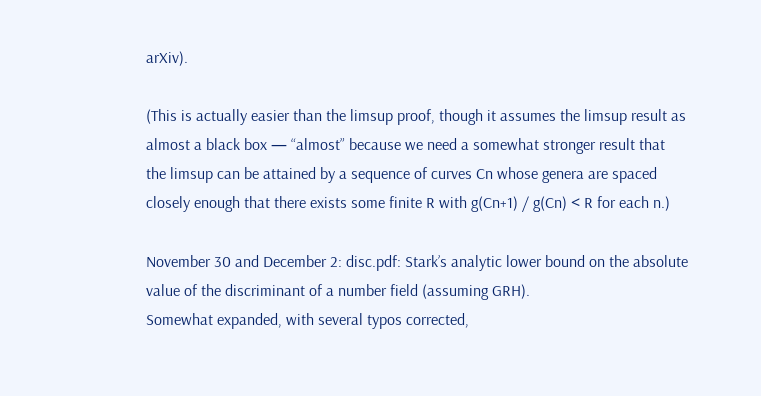arXiv).

(This is actually easier than the limsup proof, though it assumes the limsup result as almost a black box — “almost” because we need a somewhat stronger result that the limsup can be attained by a sequence of curves Cn whose genera are spaced closely enough that there exists some finite R with g(Cn+1) / g(Cn) < R for each n.)

November 30 and December 2: disc.pdf: Stark’s analytic lower bound on the absolute value of the discriminant of a number field (assuming GRH).
Somewhat expanded, with several typos corrected,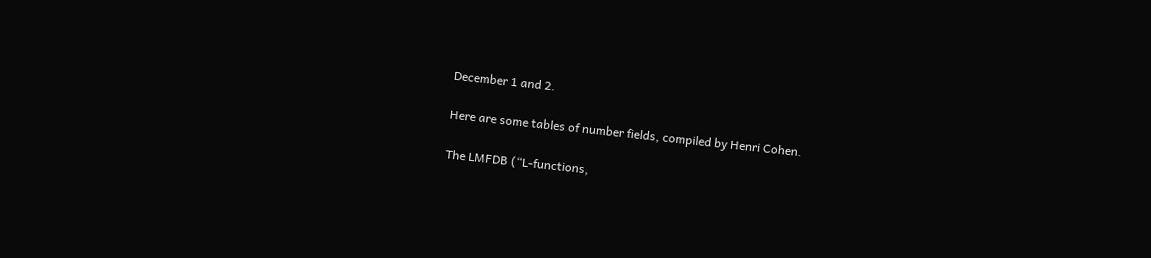December 1 and 2.

Here are some tables of number fields, compiled by Henri Cohen.

The LMFDB (“L-functions,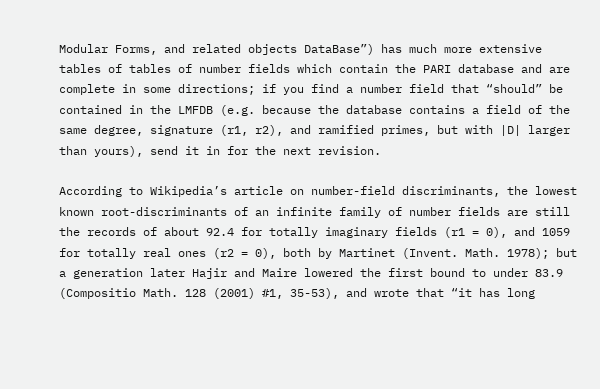Modular Forms, and related objects DataBase”) has much more extensive tables of tables of number fields which contain the PARI database and are complete in some directions; if you find a number field that “should” be contained in the LMFDB (e.g. because the database contains a field of the same degree, signature (r1, r2), and ramified primes, but with |D| larger than yours), send it in for the next revision.

According to Wikipedia’s article on number-field discriminants, the lowest known root-discriminants of an infinite family of number fields are still the records of about 92.4 for totally imaginary fields (r1 = 0), and 1059 for totally real ones (r2 = 0), both by Martinet (Invent. Math. 1978); but a generation later Hajir and Maire lowered the first bound to under 83.9 (Compositio Math. 128 (2001) #1, 35-53), and wrote that “it has long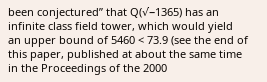been conjectured” that Q(√−1365) has an infinite class field tower, which would yield an upper bound of 5460 < 73.9 (see the end of this paper, published at about the same time in the Proceedings of the 2000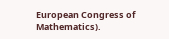European Congress of Mathematics).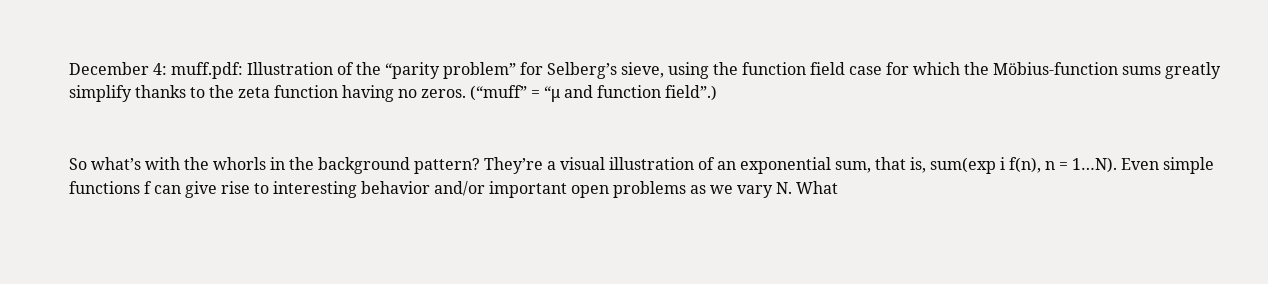December 4: muff.pdf: Illustration of the “parity problem” for Selberg’s sieve, using the function field case for which the Möbius-function sums greatly simplify thanks to the zeta function having no zeros. (“muff” = “μ and function field”.)


So what’s with the whorls in the background pattern? They’re a visual illustration of an exponential sum, that is, sum(exp i f(n), n = 1…N). Even simple functions f can give rise to interesting behavior and/or important open problems as we vary N. What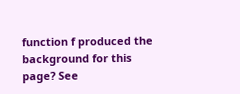function f produced the background for this page? See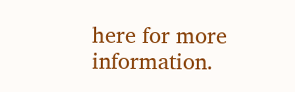here for more information.